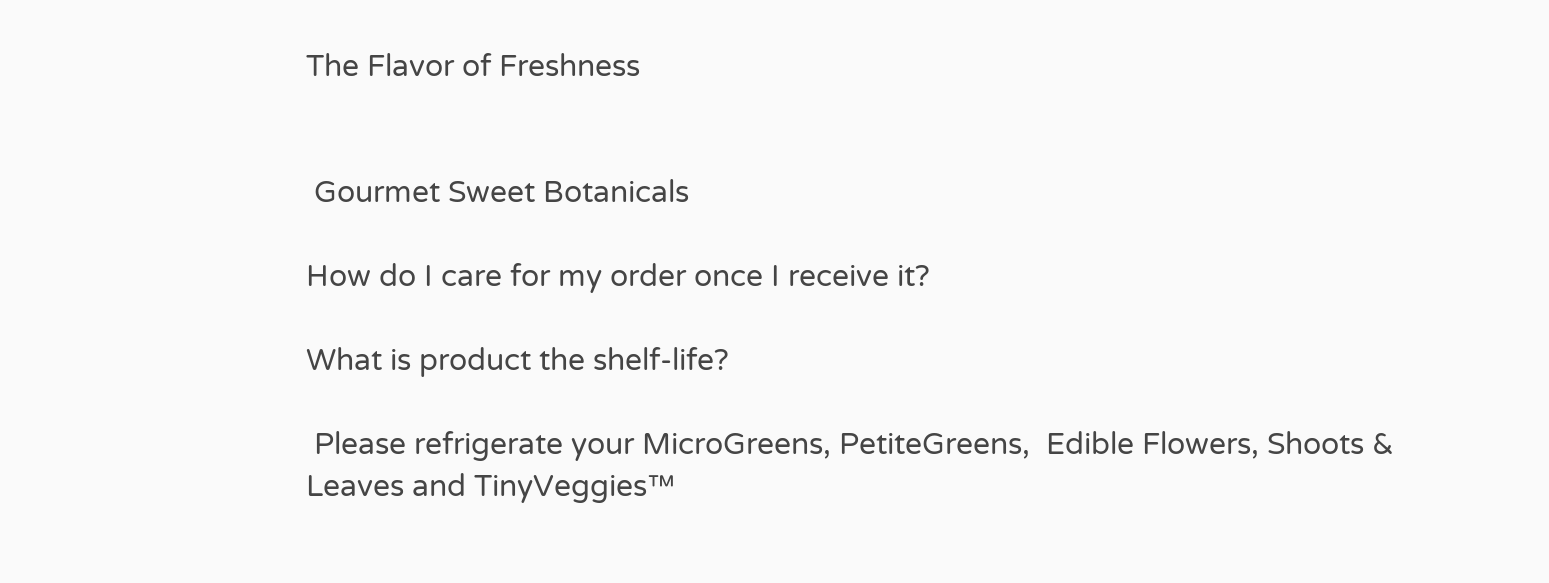The Flavor of Freshness


 Gourmet Sweet Botanicals

How do I care for my order once I receive it?

What is product the shelf-life?

 Please refrigerate your MicroGreens, PetiteGreens,  Edible Flowers, Shoots & Leaves and TinyVeggies™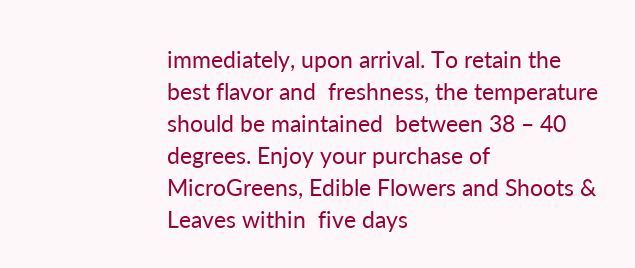immediately, upon arrival. To retain the best flavor and  freshness, the temperature  should be maintained  between 38 – 40  degrees. Enjoy your purchase of  MicroGreens, Edible Flowers and Shoots & Leaves within  five days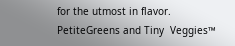for the utmost in flavor. PetiteGreens and Tiny  Veggies™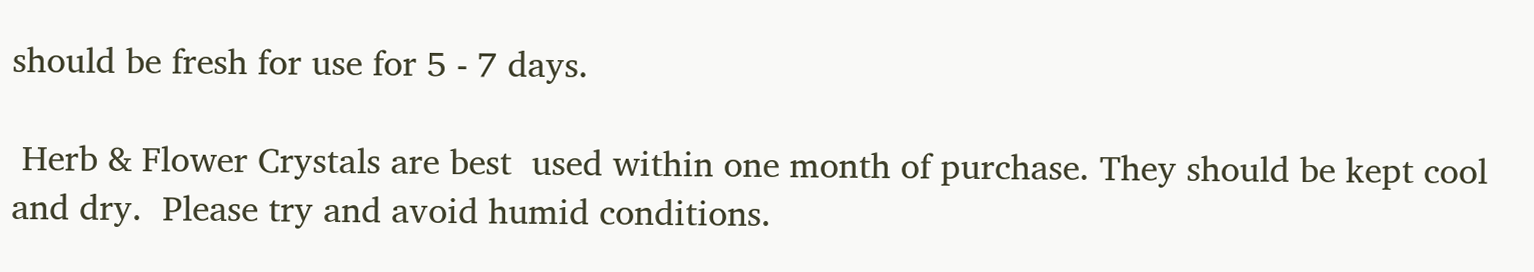should be fresh for use for 5 - 7 days.

 Herb & Flower Crystals are best  used within one month of purchase. They should be kept cool and dry.  Please try and avoid humid conditions.